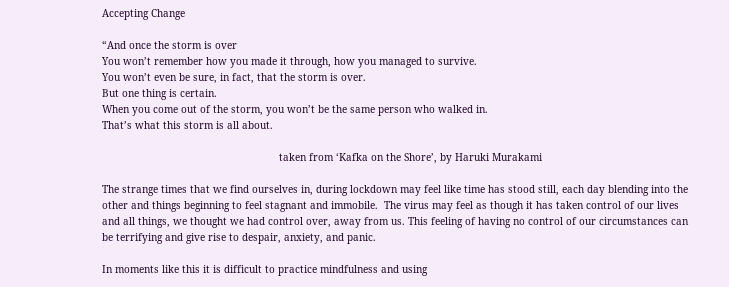Accepting Change

“And once the storm is over
You won’t remember how you made it through, how you managed to survive.
You won’t even be sure, in fact, that the storm is over.
But one thing is certain.
When you come out of the storm, you won’t be the same person who walked in.
That’s what this storm is all about.

                                                           taken from ‘Kafka on the Shore’, by Haruki Murakami

The strange times that we find ourselves in, during lockdown may feel like time has stood still, each day blending into the other and things beginning to feel stagnant and immobile.  The virus may feel as though it has taken control of our lives and all things, we thought we had control over, away from us. This feeling of having no control of our circumstances can be terrifying and give rise to despair, anxiety, and panic.

In moments like this it is difficult to practice mindfulness and using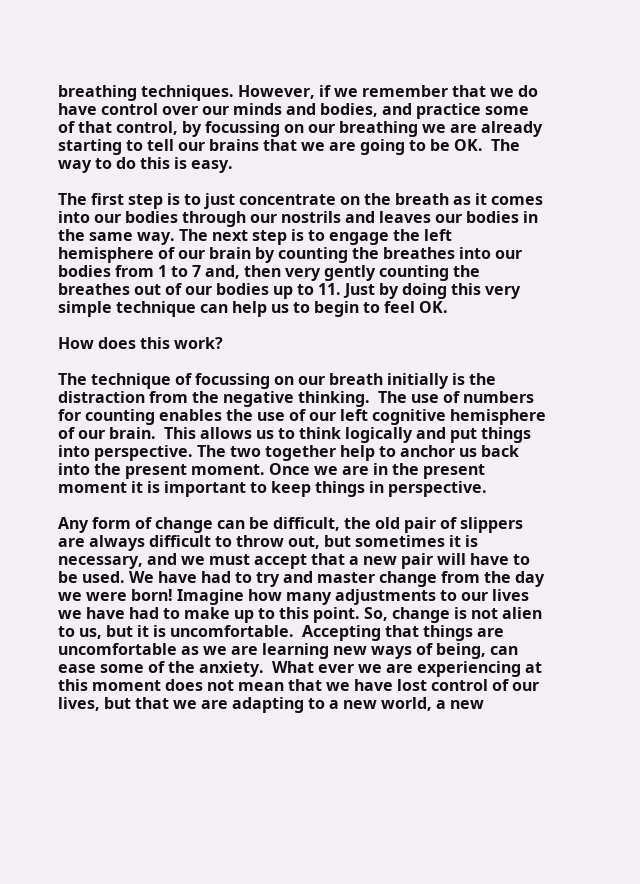breathing techniques. However, if we remember that we do have control over our minds and bodies, and practice some of that control, by focussing on our breathing we are already starting to tell our brains that we are going to be OK.  The way to do this is easy.

The first step is to just concentrate on the breath as it comes into our bodies through our nostrils and leaves our bodies in the same way. The next step is to engage the left hemisphere of our brain by counting the breathes into our bodies from 1 to 7 and, then very gently counting the breathes out of our bodies up to 11. Just by doing this very simple technique can help us to begin to feel OK.

How does this work?

The technique of focussing on our breath initially is the distraction from the negative thinking.  The use of numbers for counting enables the use of our left cognitive hemisphere of our brain.  This allows us to think logically and put things into perspective. The two together help to anchor us back into the present moment. Once we are in the present moment it is important to keep things in perspective.

Any form of change can be difficult, the old pair of slippers are always difficult to throw out, but sometimes it is necessary, and we must accept that a new pair will have to be used. We have had to try and master change from the day we were born! Imagine how many adjustments to our lives we have had to make up to this point. So, change is not alien to us, but it is uncomfortable.  Accepting that things are uncomfortable as we are learning new ways of being, can ease some of the anxiety.  What ever we are experiencing at this moment does not mean that we have lost control of our lives, but that we are adapting to a new world, a new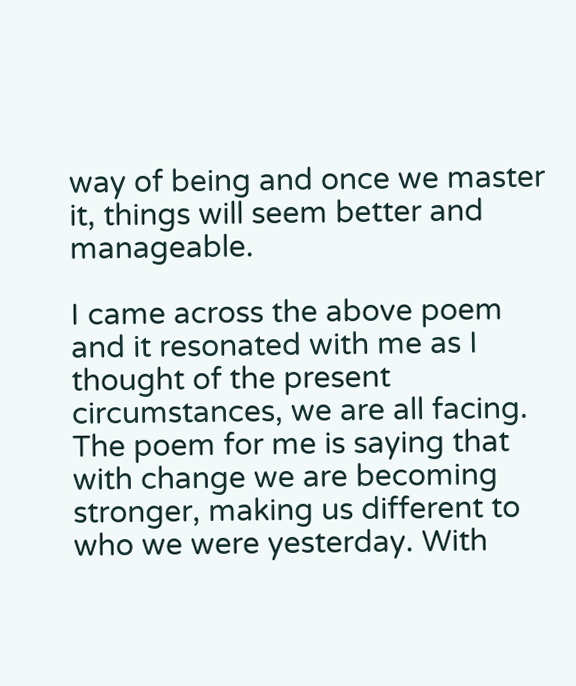way of being and once we master it, things will seem better and manageable.

I came across the above poem and it resonated with me as I thought of the present circumstances, we are all facing.  The poem for me is saying that with change we are becoming stronger, making us different to who we were yesterday. With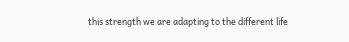this strength we are adapting to the different life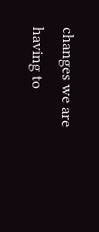changes we are having to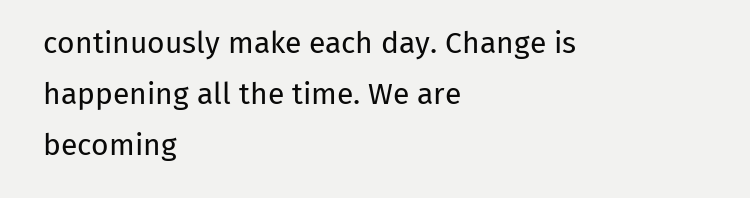continuously make each day. Change is happening all the time. We are becoming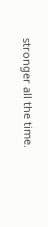stronger all the time.